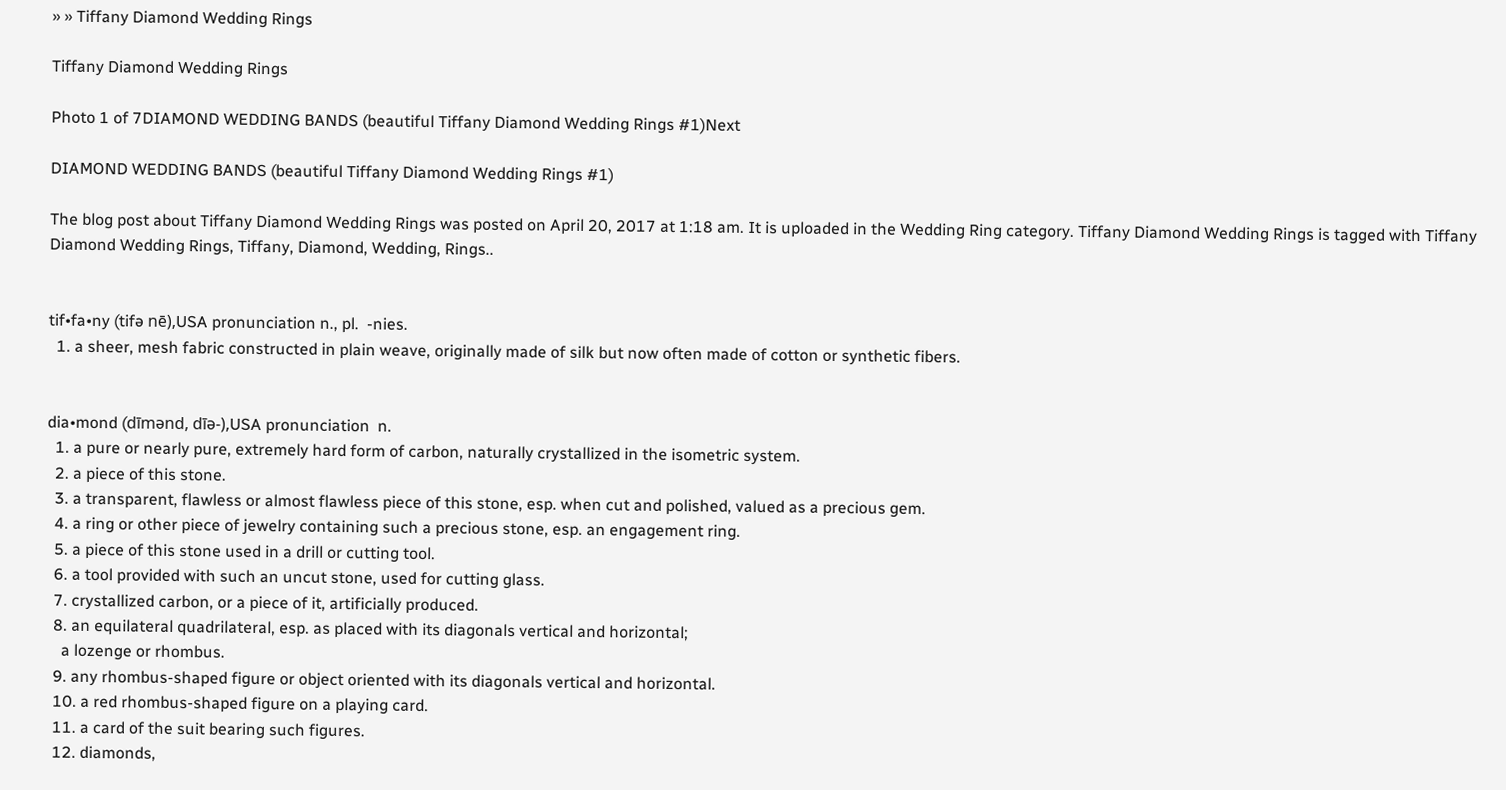» » Tiffany Diamond Wedding Rings

Tiffany Diamond Wedding Rings

Photo 1 of 7DIAMOND WEDDING BANDS (beautiful Tiffany Diamond Wedding Rings #1)Next

DIAMOND WEDDING BANDS (beautiful Tiffany Diamond Wedding Rings #1)

The blog post about Tiffany Diamond Wedding Rings was posted on April 20, 2017 at 1:18 am. It is uploaded in the Wedding Ring category. Tiffany Diamond Wedding Rings is tagged with Tiffany Diamond Wedding Rings, Tiffany, Diamond, Wedding, Rings..


tif•fa•ny (tifə nē),USA pronunciation n., pl.  -nies.
  1. a sheer, mesh fabric constructed in plain weave, originally made of silk but now often made of cotton or synthetic fibers.


dia•mond (dīmənd, dīə-),USA pronunciation  n.
  1. a pure or nearly pure, extremely hard form of carbon, naturally crystallized in the isometric system.
  2. a piece of this stone.
  3. a transparent, flawless or almost flawless piece of this stone, esp. when cut and polished, valued as a precious gem.
  4. a ring or other piece of jewelry containing such a precious stone, esp. an engagement ring.
  5. a piece of this stone used in a drill or cutting tool.
  6. a tool provided with such an uncut stone, used for cutting glass.
  7. crystallized carbon, or a piece of it, artificially produced.
  8. an equilateral quadrilateral, esp. as placed with its diagonals vertical and horizontal;
    a lozenge or rhombus.
  9. any rhombus-shaped figure or object oriented with its diagonals vertical and horizontal.
  10. a red rhombus-shaped figure on a playing card.
  11. a card of the suit bearing such figures.
  12. diamonds,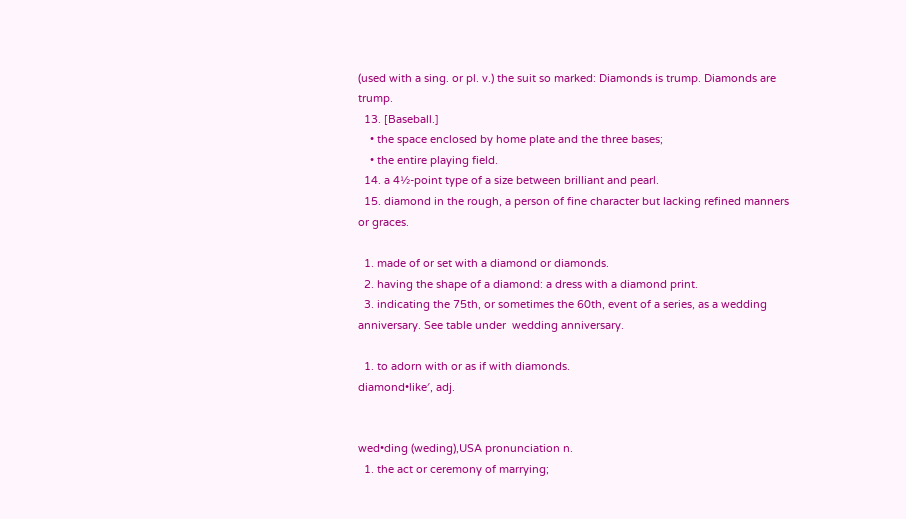(used with a sing. or pl. v.) the suit so marked: Diamonds is trump. Diamonds are trump.
  13. [Baseball.]
    • the space enclosed by home plate and the three bases;
    • the entire playing field.
  14. a 4½-point type of a size between brilliant and pearl.
  15. diamond in the rough, a person of fine character but lacking refined manners or graces.

  1. made of or set with a diamond or diamonds.
  2. having the shape of a diamond: a dress with a diamond print.
  3. indicating the 75th, or sometimes the 60th, event of a series, as a wedding anniversary. See table under  wedding anniversary.

  1. to adorn with or as if with diamonds.
diamond•like′, adj.


wed•ding (weding),USA pronunciation n.
  1. the act or ceremony of marrying;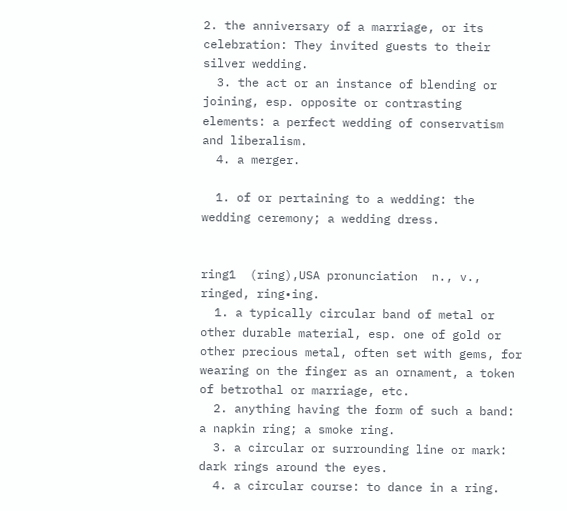2. the anniversary of a marriage, or its celebration: They invited guests to their silver wedding.
  3. the act or an instance of blending or joining, esp. opposite or contrasting elements: a perfect wedding of conservatism and liberalism.
  4. a merger.

  1. of or pertaining to a wedding: the wedding ceremony; a wedding dress.


ring1  (ring),USA pronunciation  n., v.,  ringed, ring•ing.
  1. a typically circular band of metal or other durable material, esp. one of gold or other precious metal, often set with gems, for wearing on the finger as an ornament, a token of betrothal or marriage, etc.
  2. anything having the form of such a band: a napkin ring; a smoke ring.
  3. a circular or surrounding line or mark: dark rings around the eyes.
  4. a circular course: to dance in a ring.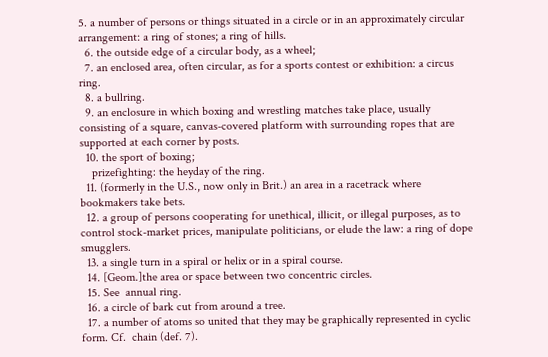5. a number of persons or things situated in a circle or in an approximately circular arrangement: a ring of stones; a ring of hills.
  6. the outside edge of a circular body, as a wheel;
  7. an enclosed area, often circular, as for a sports contest or exhibition: a circus ring.
  8. a bullring.
  9. an enclosure in which boxing and wrestling matches take place, usually consisting of a square, canvas-covered platform with surrounding ropes that are supported at each corner by posts.
  10. the sport of boxing;
    prizefighting: the heyday of the ring.
  11. (formerly in the U.S., now only in Brit.) an area in a racetrack where bookmakers take bets.
  12. a group of persons cooperating for unethical, illicit, or illegal purposes, as to control stock-market prices, manipulate politicians, or elude the law: a ring of dope smugglers.
  13. a single turn in a spiral or helix or in a spiral course.
  14. [Geom.]the area or space between two concentric circles.
  15. See  annual ring.
  16. a circle of bark cut from around a tree.
  17. a number of atoms so united that they may be graphically represented in cyclic form. Cf.  chain (def. 7).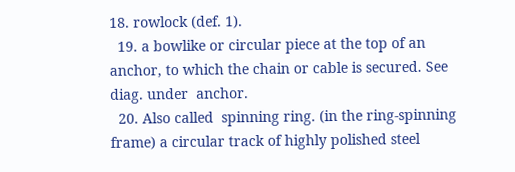18. rowlock (def. 1).
  19. a bowlike or circular piece at the top of an anchor, to which the chain or cable is secured. See diag. under  anchor.
  20. Also called  spinning ring. (in the ring-spinning frame) a circular track of highly polished steel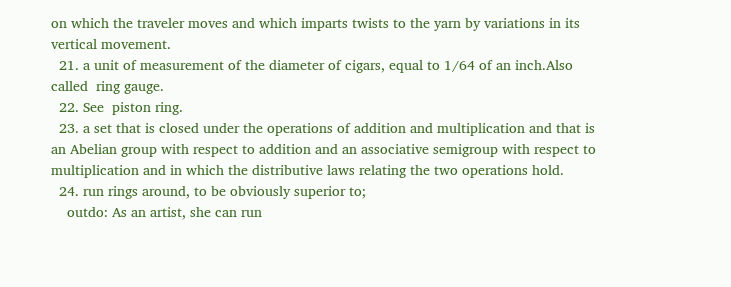on which the traveler moves and which imparts twists to the yarn by variations in its vertical movement.
  21. a unit of measurement of the diameter of cigars, equal to 1/64 of an inch.Also called  ring gauge.
  22. See  piston ring.
  23. a set that is closed under the operations of addition and multiplication and that is an Abelian group with respect to addition and an associative semigroup with respect to multiplication and in which the distributive laws relating the two operations hold.
  24. run rings around, to be obviously superior to;
    outdo: As an artist, she can run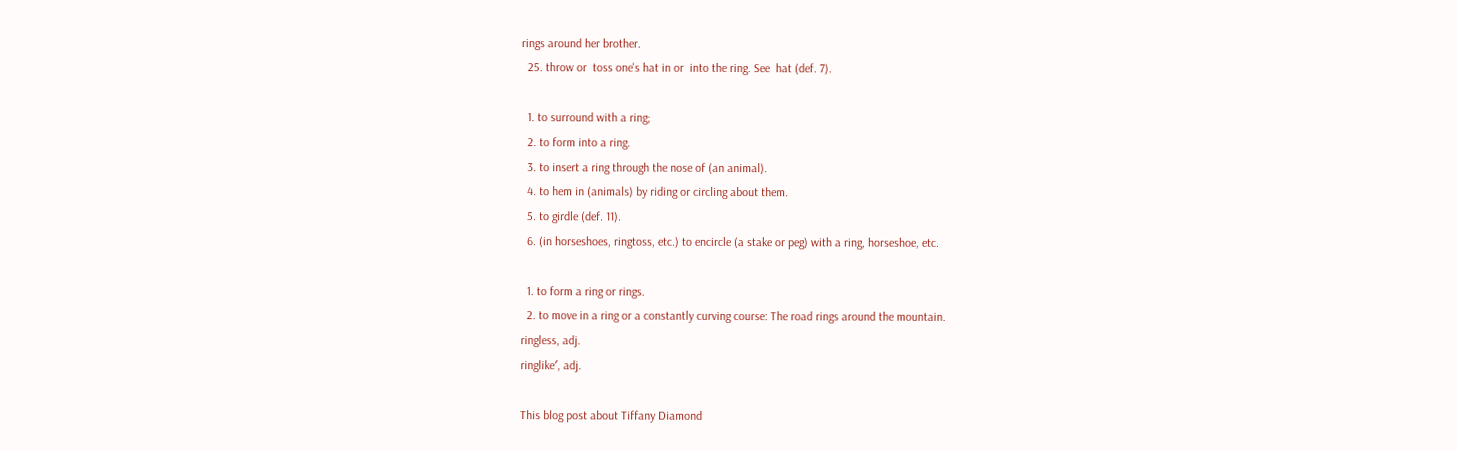rings around her brother.
  25. throw or  toss one's hat in or  into the ring. See  hat (def. 7).

  1. to surround with a ring;
  2. to form into a ring.
  3. to insert a ring through the nose of (an animal).
  4. to hem in (animals) by riding or circling about them.
  5. to girdle (def. 11).
  6. (in horseshoes, ringtoss, etc.) to encircle (a stake or peg) with a ring, horseshoe, etc.

  1. to form a ring or rings.
  2. to move in a ring or a constantly curving course: The road rings around the mountain.
ringless, adj.
ringlike′, adj.

This blog post about Tiffany Diamond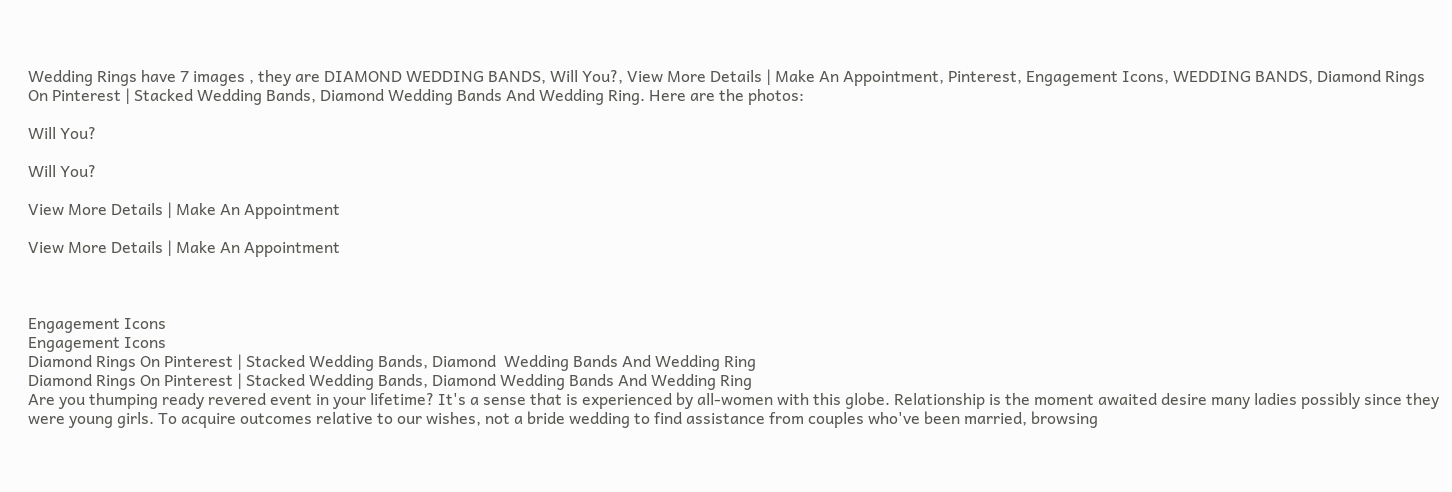Wedding Rings have 7 images , they are DIAMOND WEDDING BANDS, Will You?, View More Details | Make An Appointment, Pinterest, Engagement Icons, WEDDING BANDS, Diamond Rings On Pinterest | Stacked Wedding Bands, Diamond Wedding Bands And Wedding Ring. Here are the photos:

Will You?

Will You?

View More Details | Make An Appointment

View More Details | Make An Appointment



Engagement Icons
Engagement Icons
Diamond Rings On Pinterest | Stacked Wedding Bands, Diamond  Wedding Bands And Wedding Ring
Diamond Rings On Pinterest | Stacked Wedding Bands, Diamond Wedding Bands And Wedding Ring
Are you thumping ready revered event in your lifetime? It's a sense that is experienced by all-women with this globe. Relationship is the moment awaited desire many ladies possibly since they were young girls. To acquire outcomes relative to our wishes, not a bride wedding to find assistance from couples who've been married, browsing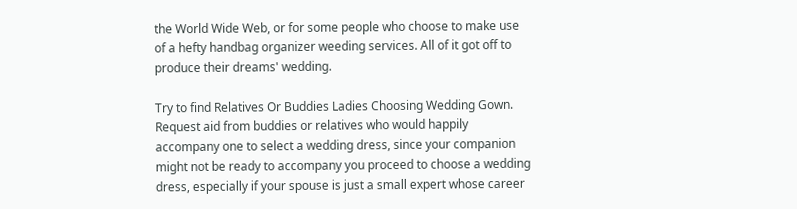the World Wide Web, or for some people who choose to make use of a hefty handbag organizer weeding services. All of it got off to produce their dreams' wedding.

Try to find Relatives Or Buddies Ladies Choosing Wedding Gown. Request aid from buddies or relatives who would happily accompany one to select a wedding dress, since your companion might not be ready to accompany you proceed to choose a wedding dress, especially if your spouse is just a small expert whose career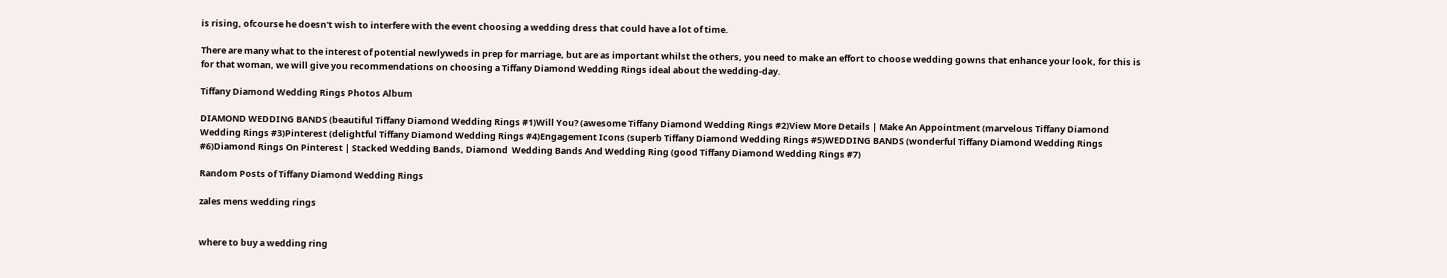is rising, ofcourse he doesn't wish to interfere with the event choosing a wedding dress that could have a lot of time.

There are many what to the interest of potential newlyweds in prep for marriage, but are as important whilst the others, you need to make an effort to choose wedding gowns that enhance your look, for this is for that woman, we will give you recommendations on choosing a Tiffany Diamond Wedding Rings ideal about the wedding-day.

Tiffany Diamond Wedding Rings Photos Album

DIAMOND WEDDING BANDS (beautiful Tiffany Diamond Wedding Rings #1)Will You? (awesome Tiffany Diamond Wedding Rings #2)View More Details | Make An Appointment (marvelous Tiffany Diamond Wedding Rings #3)Pinterest (delightful Tiffany Diamond Wedding Rings #4)Engagement Icons (superb Tiffany Diamond Wedding Rings #5)WEDDING BANDS (wonderful Tiffany Diamond Wedding Rings #6)Diamond Rings On Pinterest | Stacked Wedding Bands, Diamond  Wedding Bands And Wedding Ring (good Tiffany Diamond Wedding Rings #7)

Random Posts of Tiffany Diamond Wedding Rings

zales mens wedding rings


where to buy a wedding ring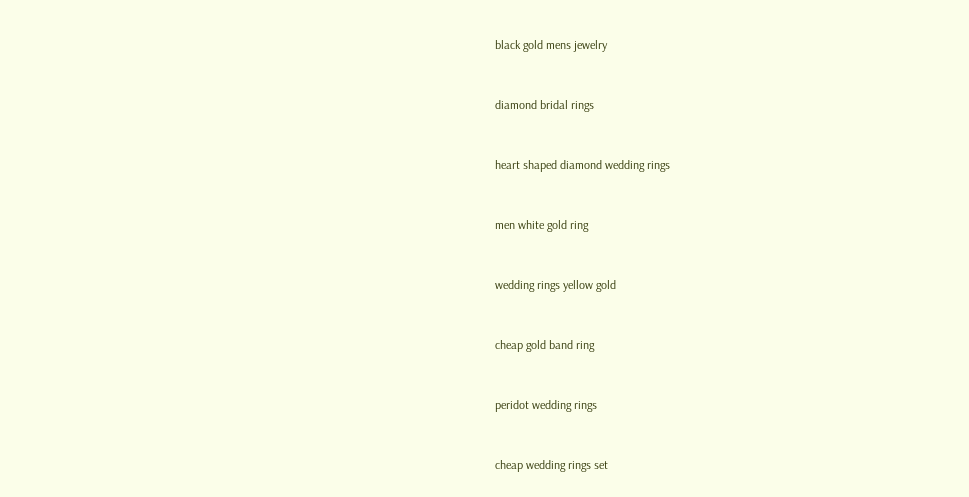black gold mens jewelry


diamond bridal rings


heart shaped diamond wedding rings


men white gold ring


wedding rings yellow gold


cheap gold band ring


peridot wedding rings


cheap wedding rings set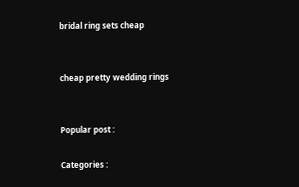bridal ring sets cheap


cheap pretty wedding rings


Popular post :

Categories :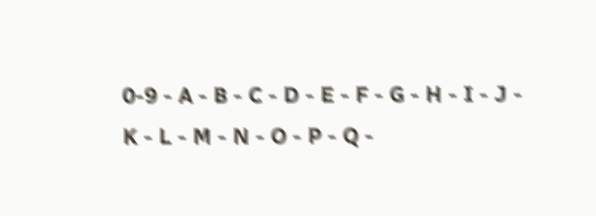0-9 - A - B - C - D - E - F - G - H - I - J - K - L - M - N - O - P - Q -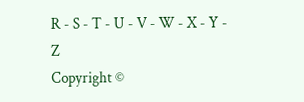R - S - T - U - V - W - X - Y - Z
Copyright ©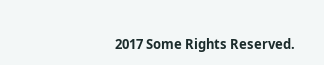2017 Some Rights Reserved.